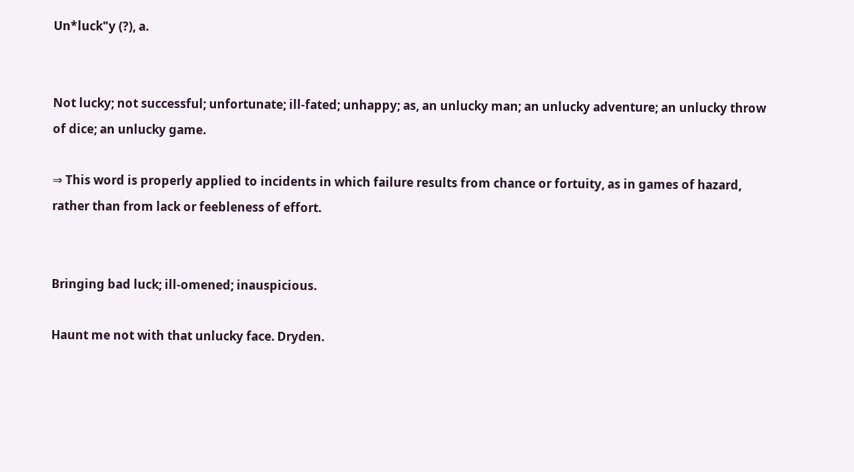Un*luck"y (?), a.


Not lucky; not successful; unfortunate; ill-fated; unhappy; as, an unlucky man; an unlucky adventure; an unlucky throw of dice; an unlucky game.

⇒ This word is properly applied to incidents in which failure results from chance or fortuity, as in games of hazard, rather than from lack or feebleness of effort.


Bringing bad luck; ill-omened; inauspicious.

Haunt me not with that unlucky face. Dryden.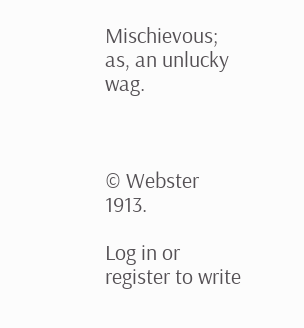Mischievous; as, an unlucky wag.



© Webster 1913.

Log in or register to write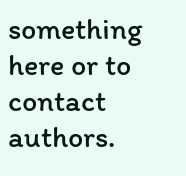something here or to contact authors.